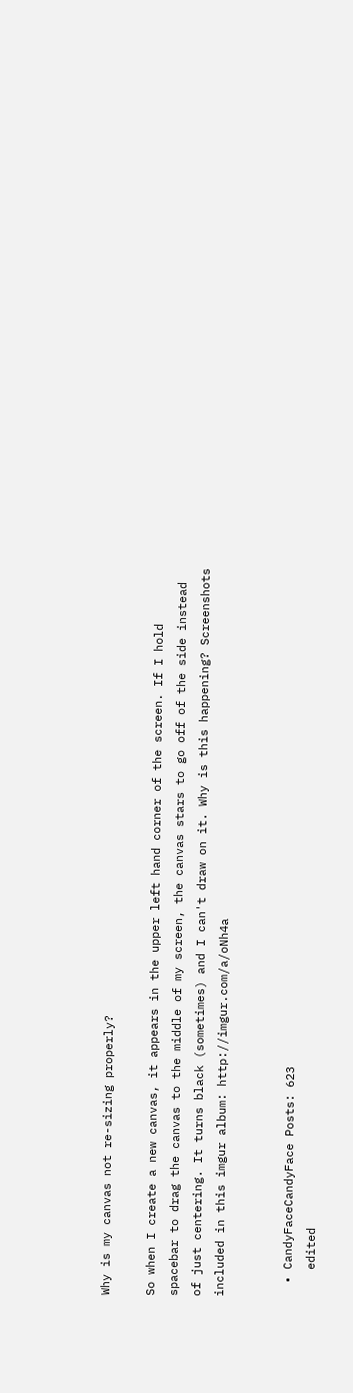Why is my canvas not re-sizing properly?

So when I create a new canvas, it appears in the upper left hand corner of the screen. If I hold spacebar to drag the canvas to the middle of my screen, the canvas stars to go off of the side instead of just centering. It turns black (sometimes) and I can't draw on it. Why is this happening? Screenshots included in this imgur album: http://imgur.com/a/oNh4a


  • CandyFaceCandyFace Posts: 623
    edited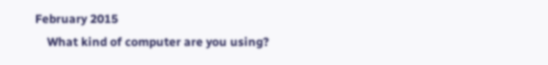February 2015
    What kind of computer are you using?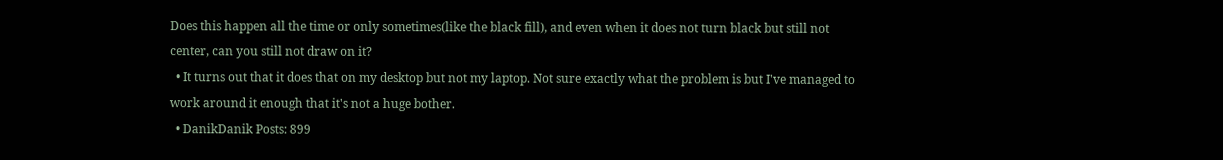Does this happen all the time or only sometimes(like the black fill), and even when it does not turn black but still not center, can you still not draw on it?
  • It turns out that it does that on my desktop but not my laptop. Not sure exactly what the problem is but I've managed to work around it enough that it's not a huge bother.
  • DanikDanik Posts: 899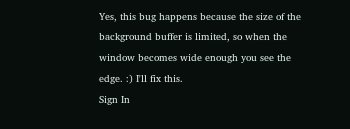Yes, this bug happens because the size of the background buffer is limited, so when the window becomes wide enough you see the edge. :) I'll fix this.
Sign In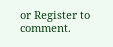or Register to comment.